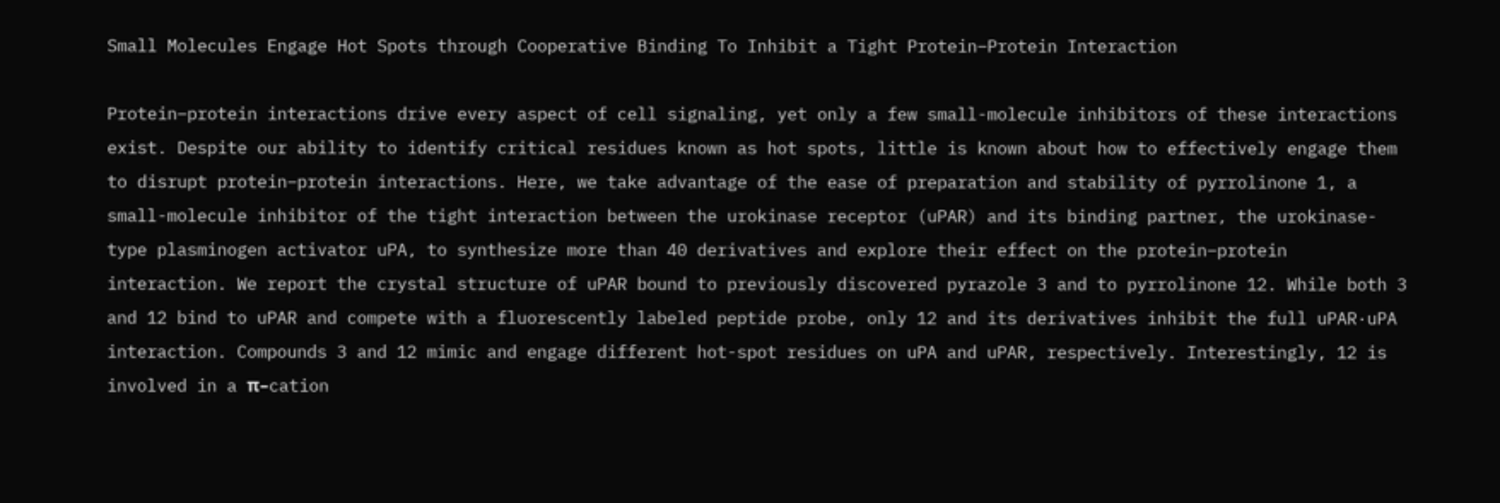Small Molecules Engage Hot Spots through Cooperative Binding To Inhibit a Tight Protein–Protein Interaction

Protein–protein interactions drive every aspect of cell signaling, yet only a few small-molecule inhibitors of these interactions exist. Despite our ability to identify critical residues known as hot spots, little is known about how to effectively engage them to disrupt protein–protein interactions. Here, we take advantage of the ease of preparation and stability of pyrrolinone 1, a small-molecule inhibitor of the tight interaction between the urokinase receptor (uPAR) and its binding partner, the urokinase-type plasminogen activator uPA, to synthesize more than 40 derivatives and explore their effect on the protein–protein interaction. We report the crystal structure of uPAR bound to previously discovered pyrazole 3 and to pyrrolinone 12. While both 3 and 12 bind to uPAR and compete with a fluorescently labeled peptide probe, only 12 and its derivatives inhibit the full uPAR·uPA interaction. Compounds 3 and 12 mimic and engage different hot-spot residues on uPA and uPAR, respectively. Interestingly, 12 is involved in a π–cation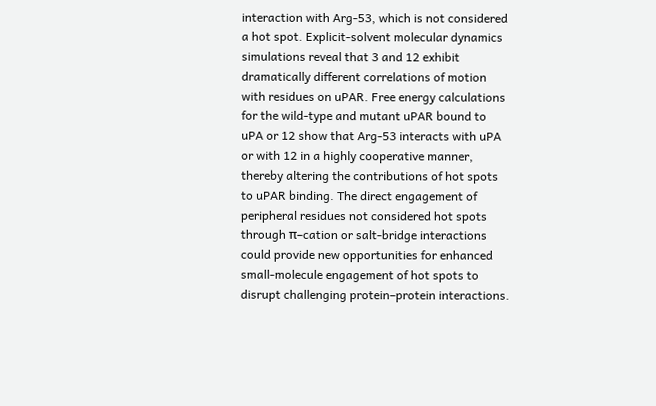interaction with Arg-53, which is not considered a hot spot. Explicit-solvent molecular dynamics simulations reveal that 3 and 12 exhibit dramatically different correlations of motion with residues on uPAR. Free energy calculations for the wild-type and mutant uPAR bound to uPA or 12 show that Arg-53 interacts with uPA or with 12 in a highly cooperative manner, thereby altering the contributions of hot spots to uPAR binding. The direct engagement of peripheral residues not considered hot spots through π–cation or salt-bridge interactions could provide new opportunities for enhanced small-molecule engagement of hot spots to disrupt challenging protein–protein interactions.